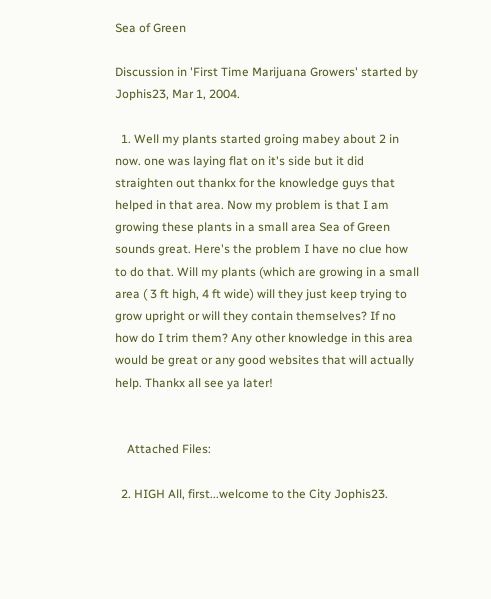Sea of Green

Discussion in 'First Time Marijuana Growers' started by Jophis23, Mar 1, 2004.

  1. Well my plants started groing mabey about 2 in now. one was laying flat on it's side but it did straighten out thankx for the knowledge guys that helped in that area. Now my problem is that I am growing these plants in a small area Sea of Green sounds great. Here's the problem I have no clue how to do that. Will my plants (which are growing in a small area ( 3 ft high, 4 ft wide) will they just keep trying to grow upright or will they contain themselves? If no how do I trim them? Any other knowledge in this area would be great or any good websites that will actually help. Thankx all see ya later!


    Attached Files:

  2. HIGH All, first...welcome to the City Jophis23.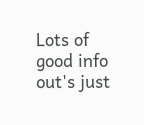Lots of good info out's just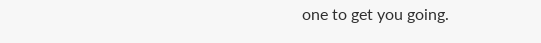one to get you going.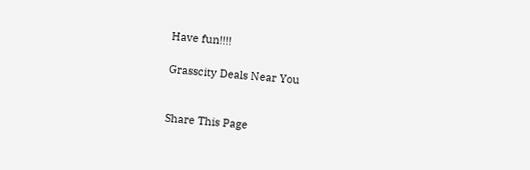Have fun!!!!

Grasscity Deals Near You


Share This Page